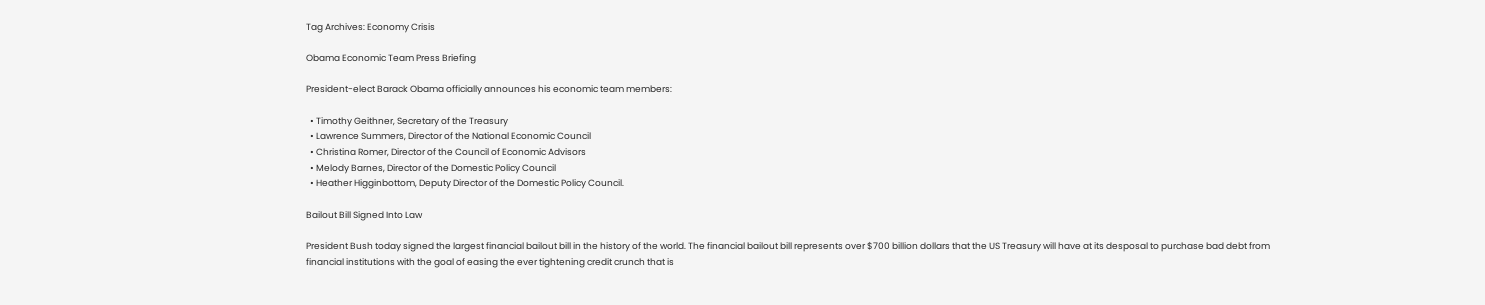Tag Archives: Economy Crisis

Obama Economic Team Press Briefing

President-elect Barack Obama officially announces his economic team members:

  • Timothy Geithner, Secretary of the Treasury
  • Lawrence Summers, Director of the National Economic Council
  • Christina Romer, Director of the Council of Economic Advisors
  • Melody Barnes, Director of the Domestic Policy Council
  • Heather Higginbottom, Deputy Director of the Domestic Policy Council.

Bailout Bill Signed Into Law

President Bush today signed the largest financial bailout bill in the history of the world. The financial bailout bill represents over $700 billion dollars that the US Treasury will have at its desposal to purchase bad debt from financial institutions with the goal of easing the ever tightening credit crunch that is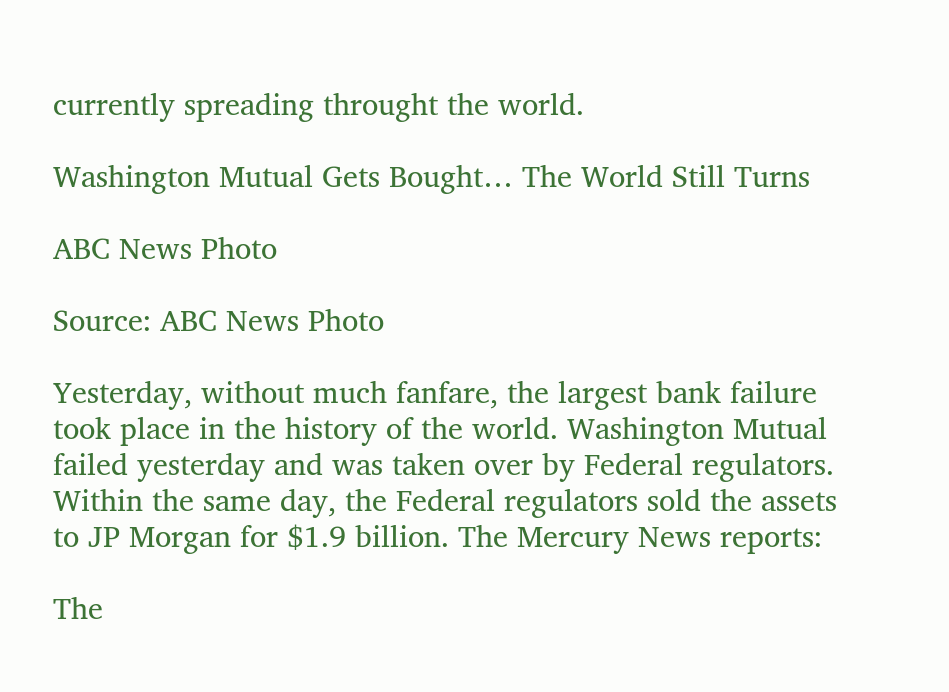currently spreading throught the world.

Washington Mutual Gets Bought… The World Still Turns

ABC News Photo

Source: ABC News Photo

Yesterday, without much fanfare, the largest bank failure took place in the history of the world. Washington Mutual failed yesterday and was taken over by Federal regulators. Within the same day, the Federal regulators sold the assets to JP Morgan for $1.9 billion. The Mercury News reports:

The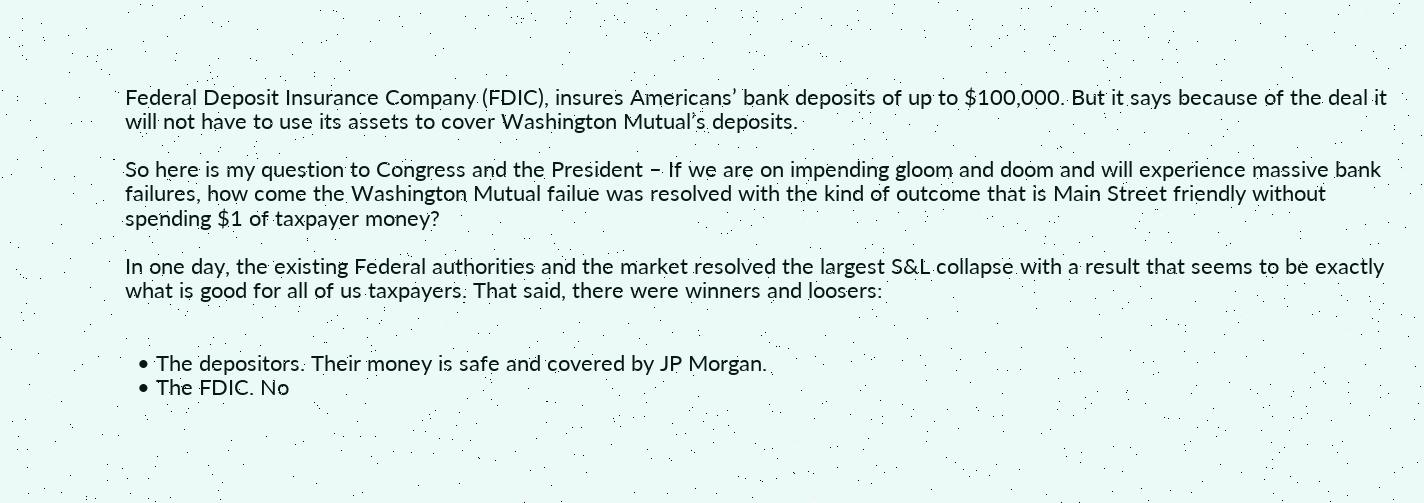Federal Deposit Insurance Company (FDIC), insures Americans’ bank deposits of up to $100,000. But it says because of the deal it will not have to use its assets to cover Washington Mutual’s deposits.

So here is my question to Congress and the President – If we are on impending gloom and doom and will experience massive bank failures, how come the Washington Mutual failue was resolved with the kind of outcome that is Main Street friendly without spending $1 of taxpayer money?

In one day, the existing Federal authorities and the market resolved the largest S&L collapse with a result that seems to be exactly what is good for all of us taxpayers. That said, there were winners and loosers:


  • The depositors. Their money is safe and covered by JP Morgan.
  • The FDIC. No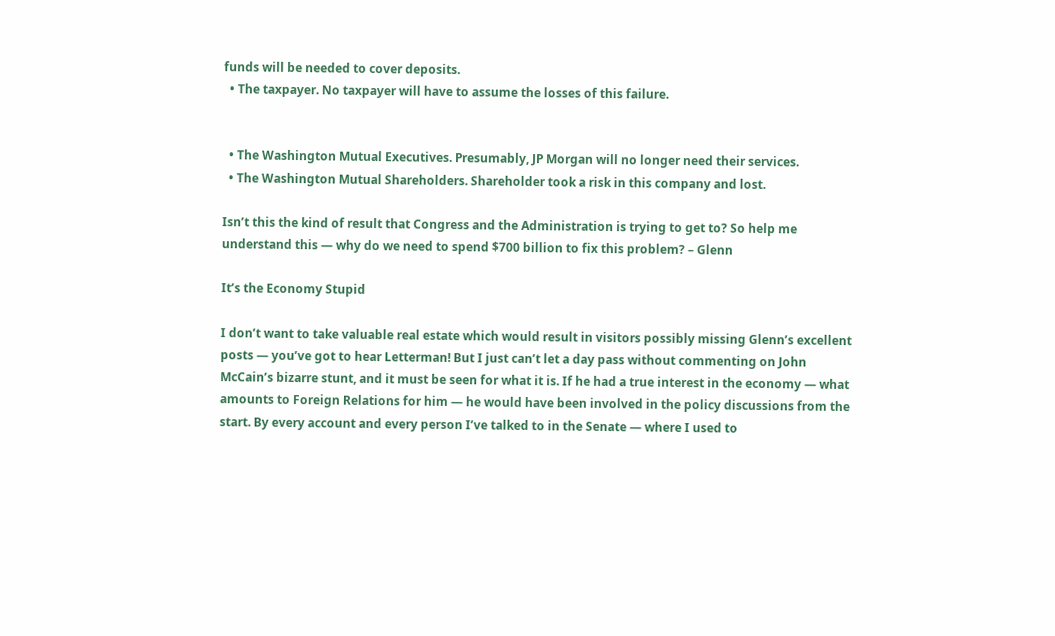funds will be needed to cover deposits.
  • The taxpayer. No taxpayer will have to assume the losses of this failure.


  • The Washington Mutual Executives. Presumably, JP Morgan will no longer need their services.
  • The Washington Mutual Shareholders. Shareholder took a risk in this company and lost.

Isn’t this the kind of result that Congress and the Administration is trying to get to? So help me understand this — why do we need to spend $700 billion to fix this problem? – Glenn

It’s the Economy Stupid

I don’t want to take valuable real estate which would result in visitors possibly missing Glenn’s excellent posts — you’ve got to hear Letterman! But I just can’t let a day pass without commenting on John McCain’s bizarre stunt, and it must be seen for what it is. If he had a true interest in the economy — what amounts to Foreign Relations for him — he would have been involved in the policy discussions from the start. By every account and every person I’ve talked to in the Senate — where I used to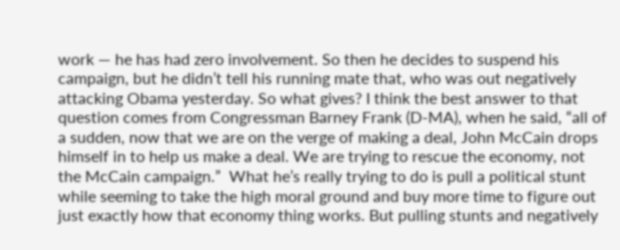work — he has had zero involvement. So then he decides to suspend his campaign, but he didn’t tell his running mate that, who was out negatively attacking Obama yesterday. So what gives? I think the best answer to that question comes from Congressman Barney Frank (D-MA), when he said, “all of a sudden, now that we are on the verge of making a deal, John McCain drops himself in to help us make a deal. We are trying to rescue the economy, not the McCain campaign.”  What he’s really trying to do is pull a political stunt while seeming to take the high moral ground and buy more time to figure out just exactly how that economy thing works. But pulling stunts and negatively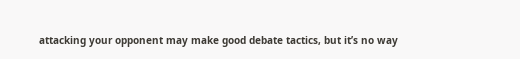attacking your opponent may make good debate tactics, but it’s no way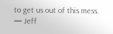to get us out of this mess.  — Jeff